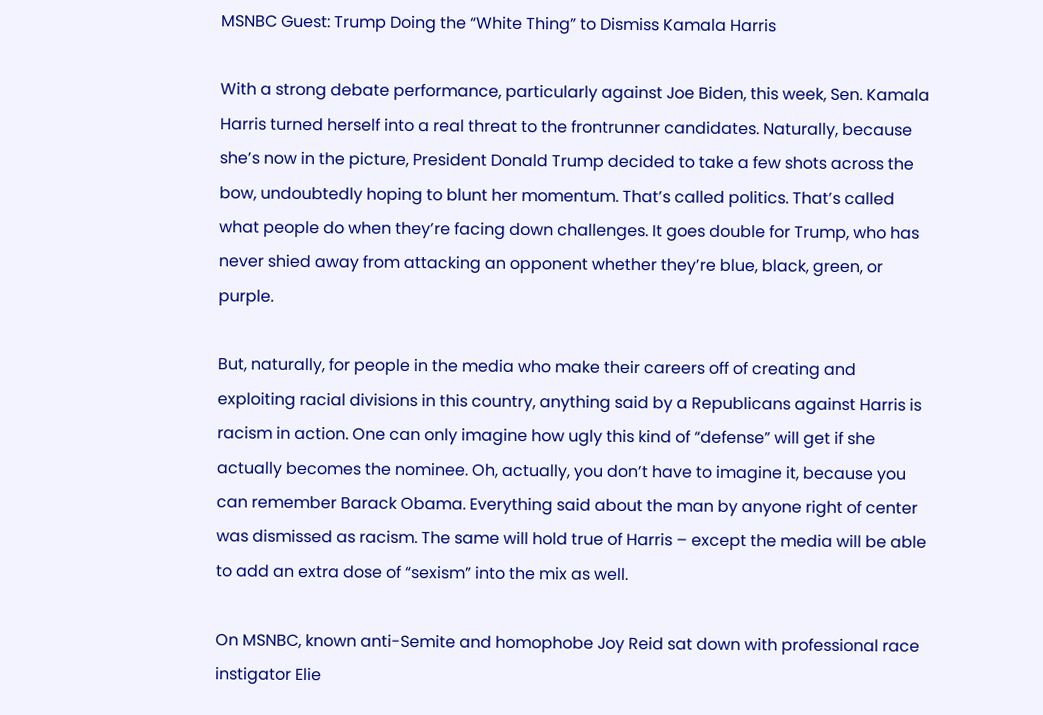MSNBC Guest: Trump Doing the “White Thing” to Dismiss Kamala Harris

With a strong debate performance, particularly against Joe Biden, this week, Sen. Kamala Harris turned herself into a real threat to the frontrunner candidates. Naturally, because she’s now in the picture, President Donald Trump decided to take a few shots across the bow, undoubtedly hoping to blunt her momentum. That’s called politics. That’s called what people do when they’re facing down challenges. It goes double for Trump, who has never shied away from attacking an opponent whether they’re blue, black, green, or purple.

But, naturally, for people in the media who make their careers off of creating and exploiting racial divisions in this country, anything said by a Republicans against Harris is racism in action. One can only imagine how ugly this kind of “defense” will get if she actually becomes the nominee. Oh, actually, you don’t have to imagine it, because you can remember Barack Obama. Everything said about the man by anyone right of center was dismissed as racism. The same will hold true of Harris – except the media will be able to add an extra dose of “sexism” into the mix as well.

On MSNBC, known anti-Semite and homophobe Joy Reid sat down with professional race instigator Elie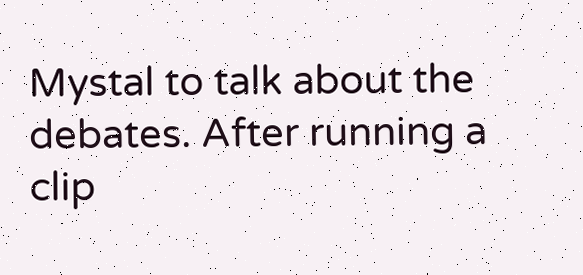Mystal to talk about the debates. After running a clip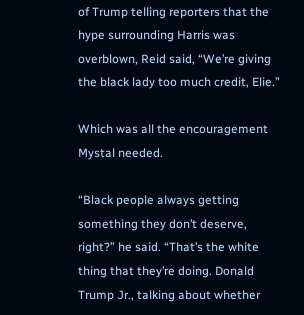of Trump telling reporters that the hype surrounding Harris was overblown, Reid said, “We’re giving the black lady too much credit, Elie.”

Which was all the encouragement Mystal needed.

“Black people always getting something they don’t deserve, right?” he said. “That’s the white thing that they’re doing. Donald Trump Jr., talking about whether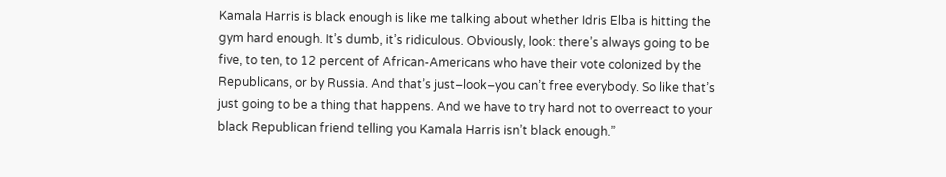Kamala Harris is black enough is like me talking about whether Idris Elba is hitting the gym hard enough. It’s dumb, it’s ridiculous. Obviously, look: there’s always going to be five, to ten, to 12 percent of African-Americans who have their vote colonized by the Republicans, or by Russia. And that’s just–look–you can’t free everybody. So like that’s just going to be a thing that happens. And we have to try hard not to overreact to your black Republican friend telling you Kamala Harris isn’t black enough.”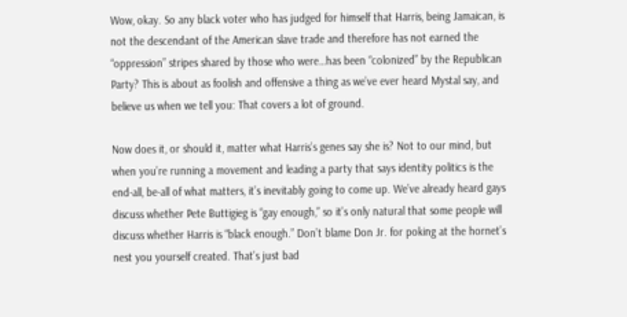Wow, okay. So any black voter who has judged for himself that Harris, being Jamaican, is not the descendant of the American slave trade and therefore has not earned the “oppression” stripes shared by those who were…has been “colonized” by the Republican Party? This is about as foolish and offensive a thing as we’ve ever heard Mystal say, and believe us when we tell you: That covers a lot of ground.

Now does it, or should it, matter what Harris’s genes say she is? Not to our mind, but when you’re running a movement and leading a party that says identity politics is the end-all, be-all of what matters, it’s inevitably going to come up. We’ve already heard gays discuss whether Pete Buttigieg is “gay enough,” so it’s only natural that some people will discuss whether Harris is “black enough.” Don’t blame Don Jr. for poking at the hornet’s nest you yourself created. That’s just bad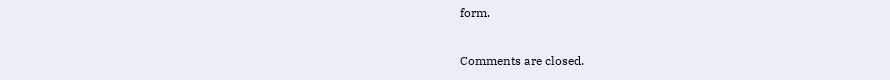form.

Comments are closed.